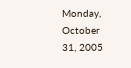Monday, October 31, 2005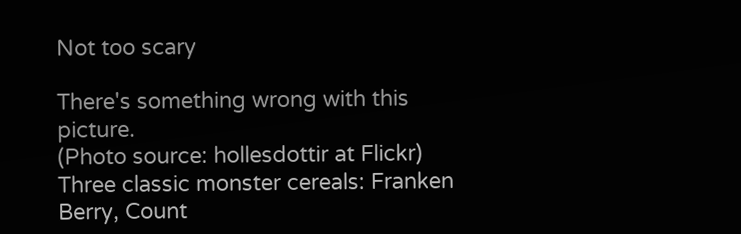Not too scary

There's something wrong with this picture.
(Photo source: hollesdottir at Flickr)
Three classic monster cereals: Franken Berry, Count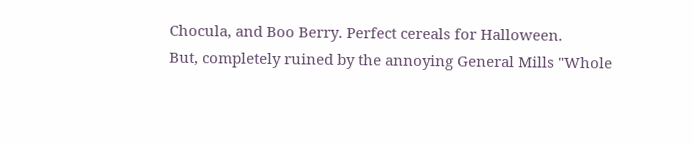Chocula, and Boo Berry. Perfect cereals for Halloween.
But, completely ruined by the annoying General Mills "Whole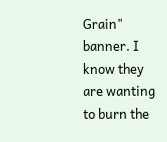Grain" banner. I know they are wanting to burn the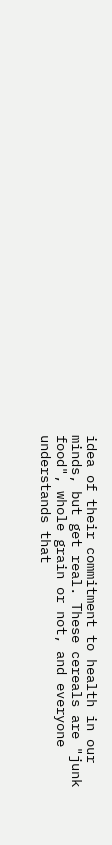idea of their commitment to health in our minds, but get real. These cereals are "junk food", whole grain or not, and everyone understands that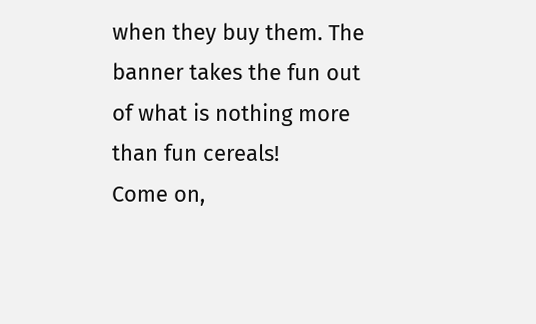when they buy them. The banner takes the fun out of what is nothing more than fun cereals!
Come on,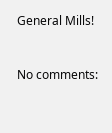General Mills!


No comments: